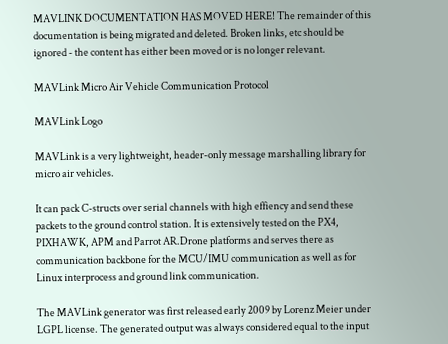MAVLINK DOCUMENTATION HAS MOVED HERE! The remainder of this documentation is being migrated and deleted. Broken links, etc should be ignored - the content has either been moved or is no longer relevant.

MAVLink Micro Air Vehicle Communication Protocol

MAVLink Logo

MAVLink is a very lightweight, header-only message marshalling library for micro air vehicles.

It can pack C-structs over serial channels with high effiency and send these packets to the ground control station. It is extensively tested on the PX4, PIXHAWK, APM and Parrot AR.Drone platforms and serves there as communication backbone for the MCU/IMU communication as well as for Linux interprocess and ground link communication.

The MAVLink generator was first released early 2009 by Lorenz Meier under LGPL license. The generated output was always considered equal to the input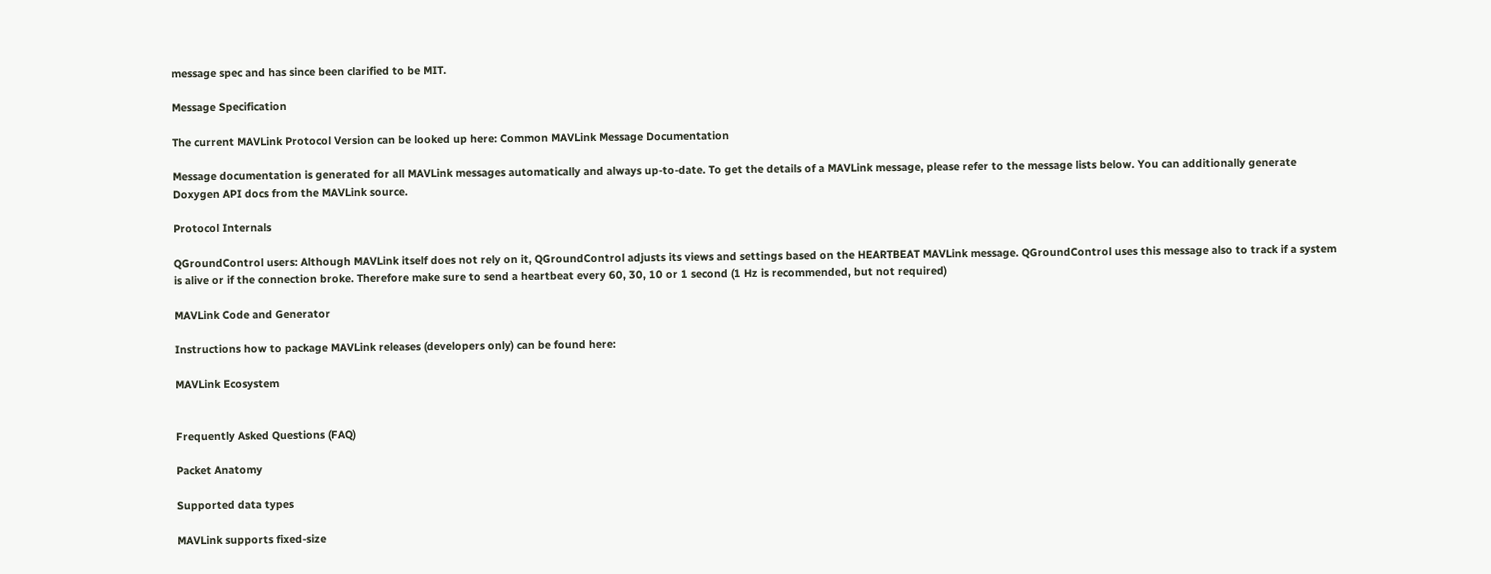message spec and has since been clarified to be MIT.

Message Specification

The current MAVLink Protocol Version can be looked up here: Common MAVLink Message Documentation

Message documentation is generated for all MAVLink messages automatically and always up-to-date. To get the details of a MAVLink message, please refer to the message lists below. You can additionally generate Doxygen API docs from the MAVLink source.

Protocol Internals

QGroundControl users: Although MAVLink itself does not rely on it, QGroundControl adjusts its views and settings based on the HEARTBEAT MAVLink message. QGroundControl uses this message also to track if a system is alive or if the connection broke. Therefore make sure to send a heartbeat every 60, 30, 10 or 1 second (1 Hz is recommended, but not required)

MAVLink Code and Generator

Instructions how to package MAVLink releases (developers only) can be found here:

MAVLink Ecosystem


Frequently Asked Questions (FAQ)

Packet Anatomy

Supported data types

MAVLink supports fixed-size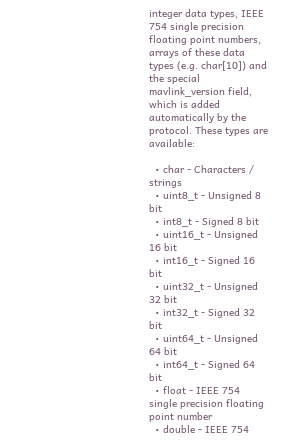integer data types, IEEE 754 single precision floating point numbers, arrays of these data types (e.g. char[10]) and the special mavlink_version field, which is added automatically by the protocol. These types are available:

  • char - Characters / strings
  • uint8_t - Unsigned 8 bit
  • int8_t - Signed 8 bit
  • uint16_t - Unsigned 16 bit
  • int16_t - Signed 16 bit
  • uint32_t - Unsigned 32 bit
  • int32_t - Signed 32 bit
  • uint64_t - Unsigned 64 bit
  • int64_t - Signed 64 bit
  • float - IEEE 754 single precision floating point number
  • double - IEEE 754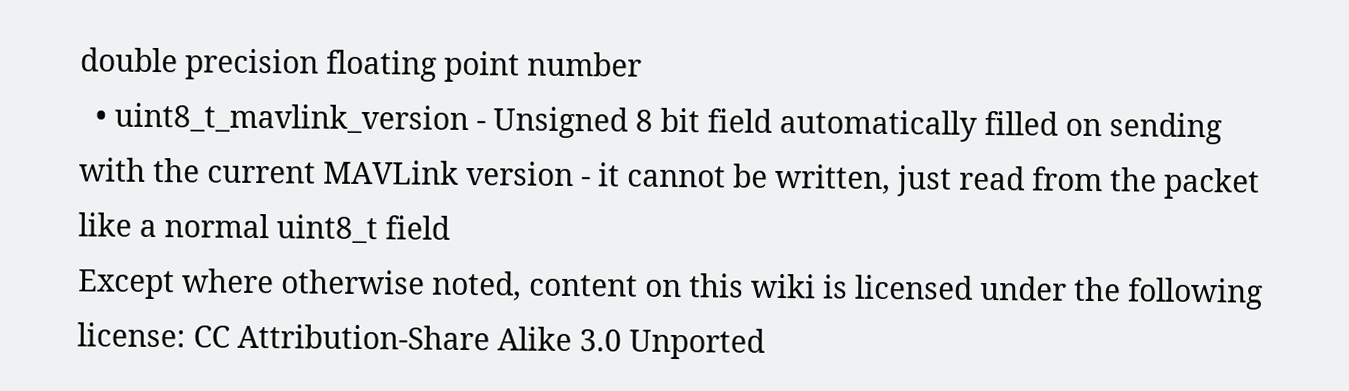double precision floating point number
  • uint8_t_mavlink_version - Unsigned 8 bit field automatically filled on sending with the current MAVLink version - it cannot be written, just read from the packet like a normal uint8_t field
Except where otherwise noted, content on this wiki is licensed under the following license: CC Attribution-Share Alike 3.0 Unported